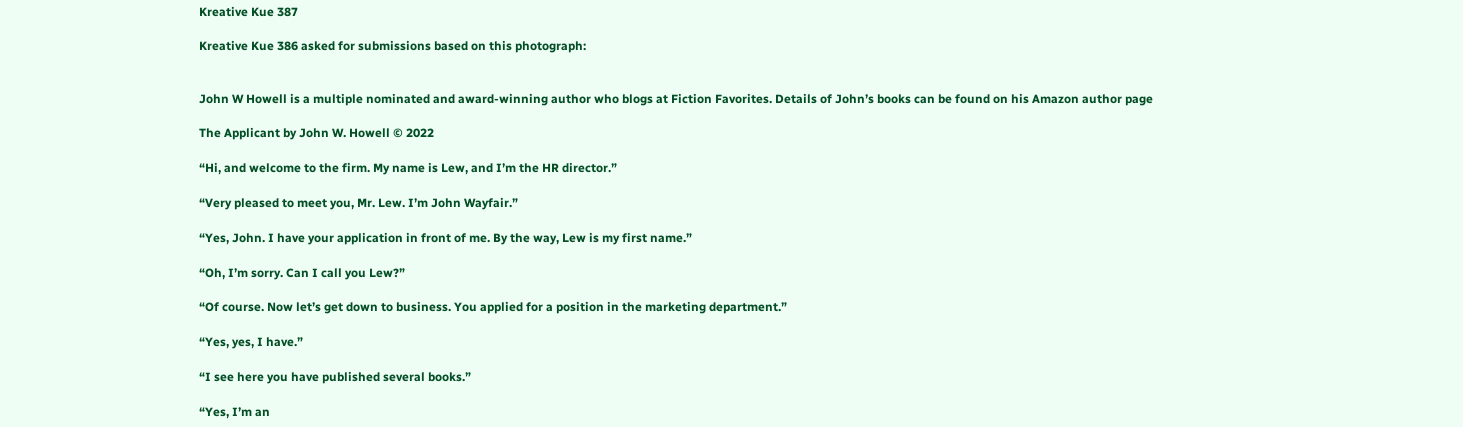Kreative Kue 387

Kreative Kue 386 asked for submissions based on this photograph:


John W Howell is a multiple nominated and award-winning author who blogs at Fiction Favorites. Details of John’s books can be found on his Amazon author page

The Applicant by John W. Howell © 2022

“Hi, and welcome to the firm. My name is Lew, and I’m the HR director.”

“Very pleased to meet you, Mr. Lew. I’m John Wayfair.”

“Yes, John. I have your application in front of me. By the way, Lew is my first name.”

“Oh, I’m sorry. Can I call you Lew?”

“Of course. Now let’s get down to business. You applied for a position in the marketing department.”

“Yes, yes, I have.”

“I see here you have published several books.”

“Yes, I’m an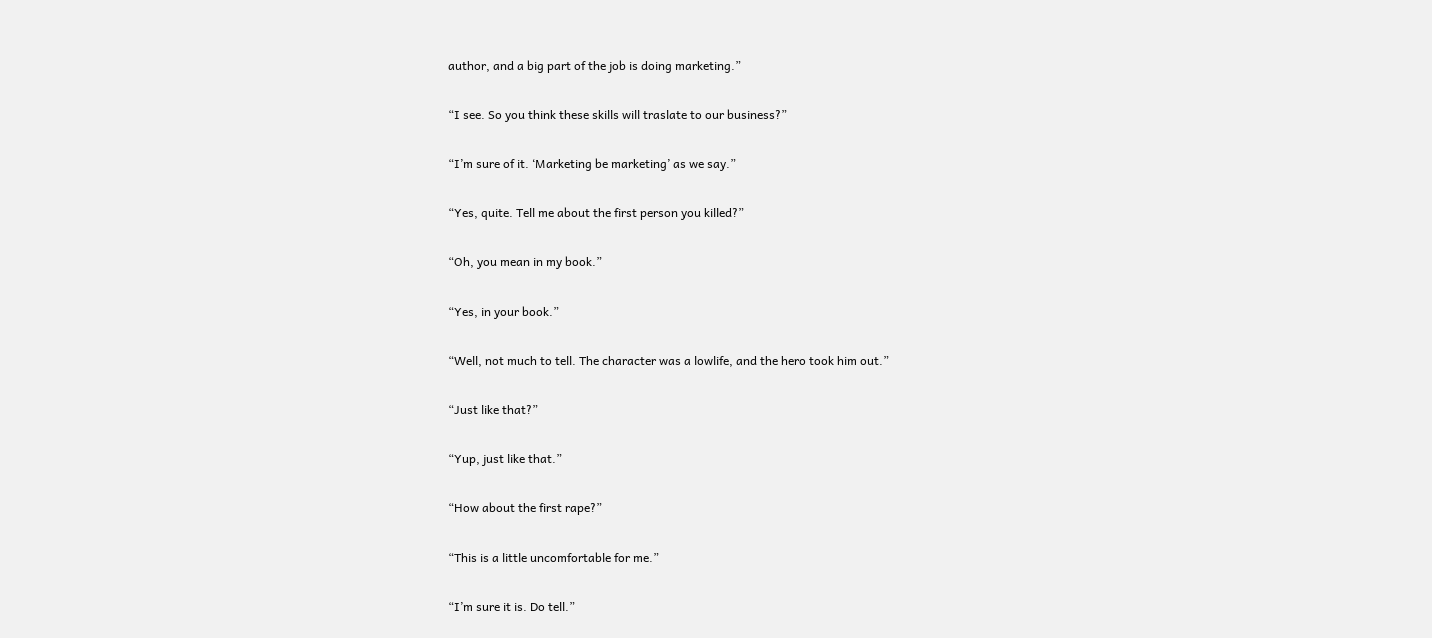author, and a big part of the job is doing marketing.”

“I see. So you think these skills will traslate to our business?”

“I’m sure of it. ‘Marketing be marketing’ as we say.”

“Yes, quite. Tell me about the first person you killed?”

“Oh, you mean in my book.”

“Yes, in your book.”

“Well, not much to tell. The character was a lowlife, and the hero took him out.”

“Just like that?”

“Yup, just like that.”

“How about the first rape?”

“This is a little uncomfortable for me.”

“I’m sure it is. Do tell.”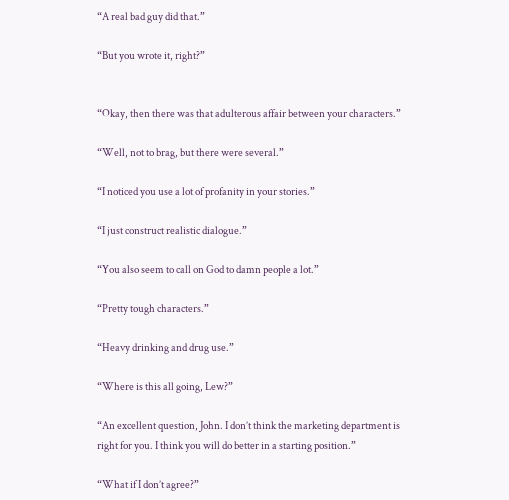“A real bad guy did that.”

“But you wrote it, right?”


“Okay, then there was that adulterous affair between your characters.”

“Well, not to brag, but there were several.”

“I noticed you use a lot of profanity in your stories.”

“I just construct realistic dialogue.”

“You also seem to call on God to damn people a lot.”

“Pretty tough characters.”

“Heavy drinking and drug use.”

“Where is this all going, Lew?”

“An excellent question, John. I don’t think the marketing department is right for you. I think you will do better in a starting position.”

“What if I don’t agree?”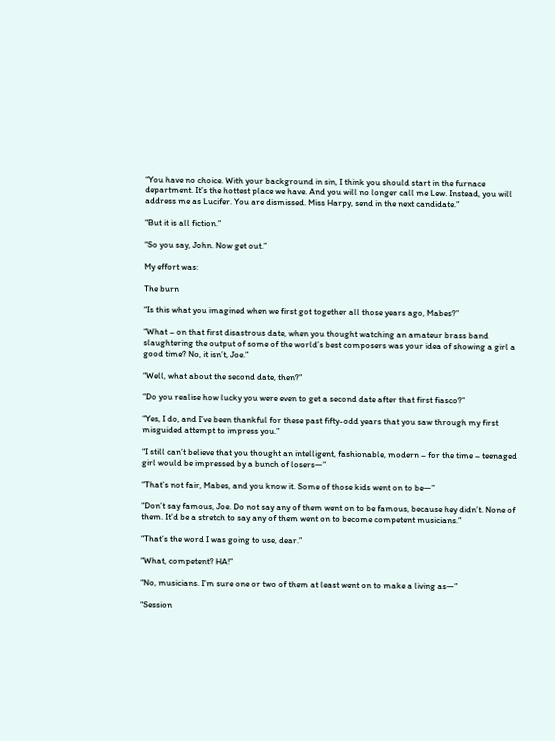“You have no choice. With your background in sin, I think you should start in the furnace department. It’s the hottest place we have. And you will no longer call me Lew. Instead, you will address me as Lucifer. You are dismissed. Miss Harpy, send in the next candidate.”

“But it is all fiction.”

“So you say, John. Now get out.”

My effort was:

The burn

“Is this what you imagined when we first got together all those years ago, Mabes?”

“What – on that first disastrous date, when you thought watching an amateur brass band slaughtering the output of some of the world’s best composers was your idea of showing a girl a good time? No, it isn’t, Joe.”

“Well, what about the second date, then?”

“Do you realise how lucky you were even to get a second date after that first fiasco?”

“Yes, I do, and I’ve been thankful for these past fifty-odd years that you saw through my first misguided attempt to impress you.”

“I still can’t believe that you thought an intelligent, fashionable, modern – for the time – teenaged girl would be impressed by a bunch of losers—”

“That’s not fair, Mabes, and you know it. Some of those kids went on to be—”

“Don’t say famous, Joe. Do not say any of them went on to be famous, because hey didn’t. None of them. It’d be a stretch to say any of them went on to become competent musicians.”

“That’s the word I was going to use, dear.”

“What, competent? HA!”

“No, musicians. I’m sure one or two of them at least went on to make a living as—”

“Session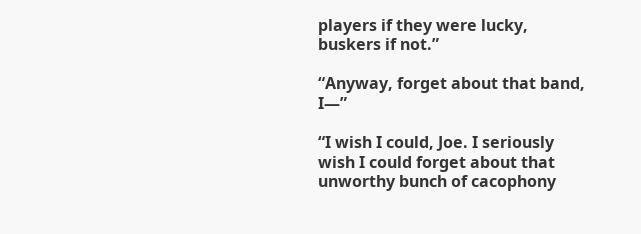players if they were lucky, buskers if not.”

“Anyway, forget about that band, I—”

“I wish I could, Joe. I seriously wish I could forget about that unworthy bunch of cacophony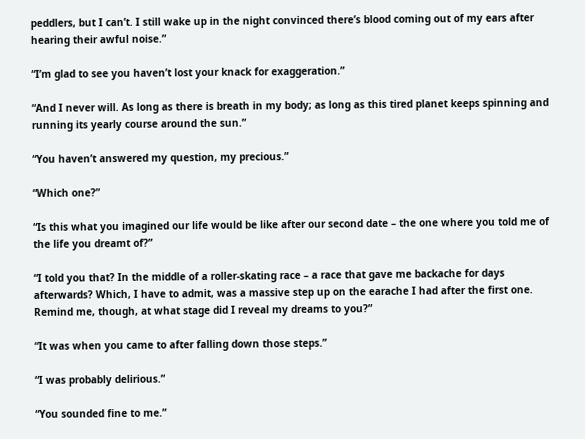peddlers, but I can’t. I still wake up in the night convinced there’s blood coming out of my ears after hearing their awful noise.”

“I’m glad to see you haven’t lost your knack for exaggeration.”

“And I never will. As long as there is breath in my body; as long as this tired planet keeps spinning and running its yearly course around the sun.”

“You haven’t answered my question, my precious.”

“Which one?”

“Is this what you imagined our life would be like after our second date – the one where you told me of the life you dreamt of?”

“I told you that? In the middle of a roller-skating race – a race that gave me backache for days afterwards? Which, I have to admit, was a massive step up on the earache I had after the first one. Remind me, though, at what stage did I reveal my dreams to you?”

“It was when you came to after falling down those steps.”

“I was probably delirious.”

“You sounded fine to me.”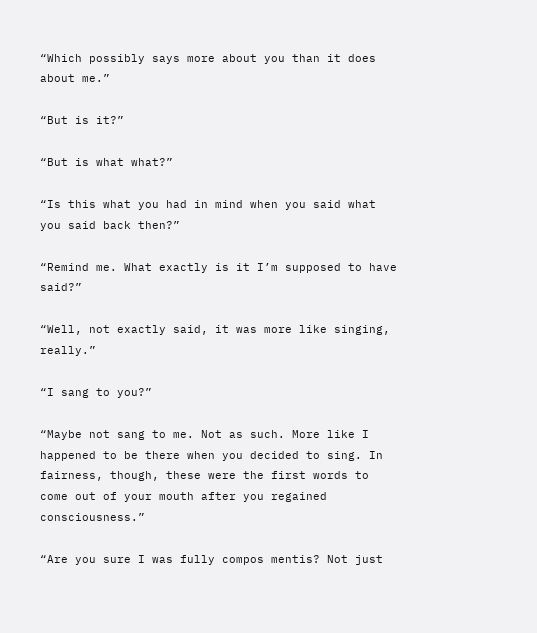“Which possibly says more about you than it does about me.”

“But is it?”

“But is what what?”

“Is this what you had in mind when you said what you said back then?”

“Remind me. What exactly is it I’m supposed to have said?”

“Well, not exactly said, it was more like singing, really.”

“I sang to you?”

“Maybe not sang to me. Not as such. More like I happened to be there when you decided to sing. In fairness, though, these were the first words to come out of your mouth after you regained consciousness.”

“Are you sure I was fully compos mentis? Not just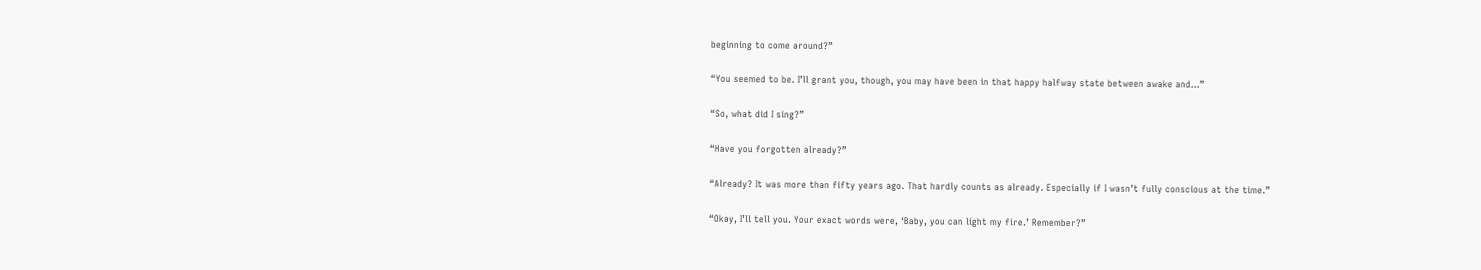beginning to come around?”

“You seemed to be. I’ll grant you, though, you may have been in that happy halfway state between awake and…”

“So, what did I sing?”

“Have you forgotten already?”

“Already? It was more than fifty years ago. That hardly counts as already. Especially if I wasn’t fully conscious at the time.”

“Okay, I’ll tell you. Your exact words were, ‘Baby, you can light my fire.’ Remember?”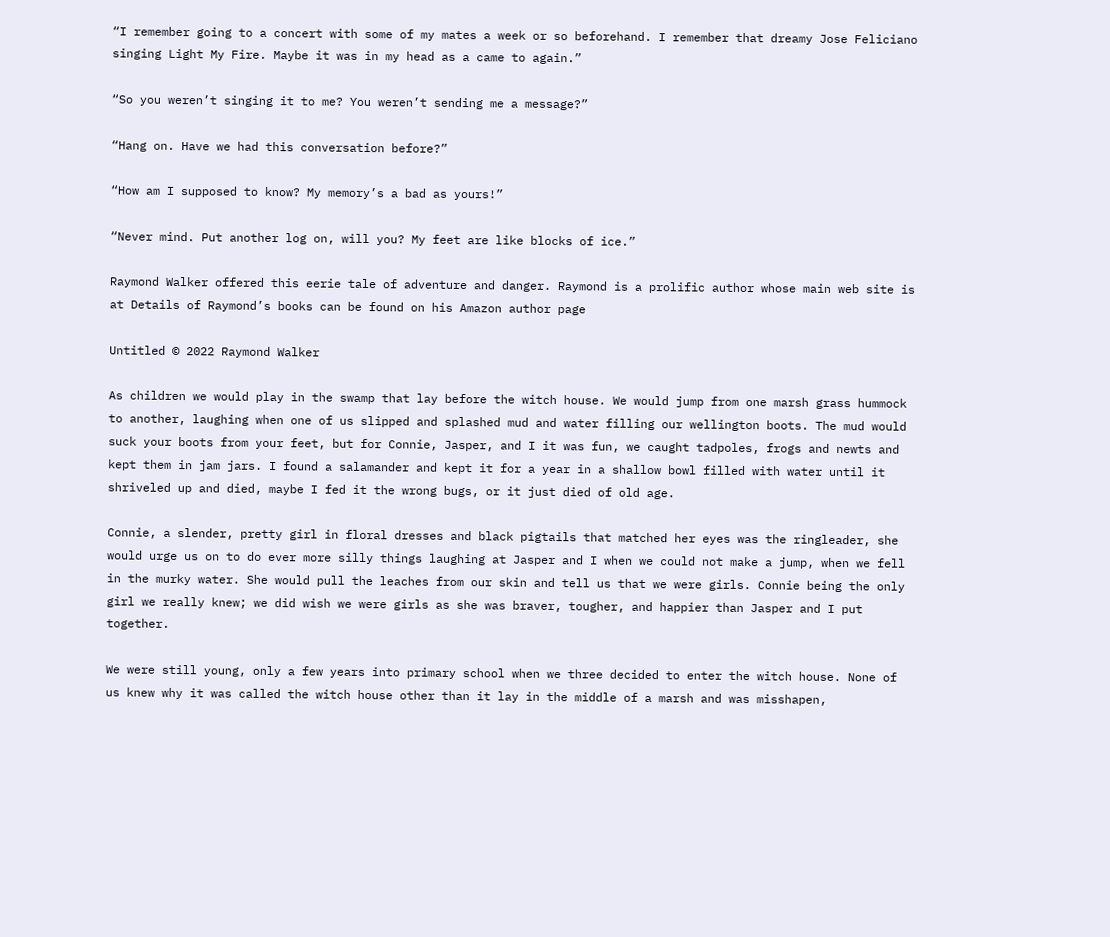“I remember going to a concert with some of my mates a week or so beforehand. I remember that dreamy Jose Feliciano singing Light My Fire. Maybe it was in my head as a came to again.”

“So you weren’t singing it to me? You weren’t sending me a message?”

“Hang on. Have we had this conversation before?”

“How am I supposed to know? My memory’s a bad as yours!”

“Never mind. Put another log on, will you? My feet are like blocks of ice.”

Raymond Walker offered this eerie tale of adventure and danger. Raymond is a prolific author whose main web site is at Details of Raymond’s books can be found on his Amazon author page

Untitled © 2022 Raymond Walker

As children we would play in the swamp that lay before the witch house. We would jump from one marsh grass hummock to another, laughing when one of us slipped and splashed mud and water filling our wellington boots. The mud would suck your boots from your feet, but for Connie, Jasper, and I it was fun, we caught tadpoles, frogs and newts and kept them in jam jars. I found a salamander and kept it for a year in a shallow bowl filled with water until it shriveled up and died, maybe I fed it the wrong bugs, or it just died of old age.

Connie, a slender, pretty girl in floral dresses and black pigtails that matched her eyes was the ringleader, she would urge us on to do ever more silly things laughing at Jasper and I when we could not make a jump, when we fell in the murky water. She would pull the leaches from our skin and tell us that we were girls. Connie being the only girl we really knew; we did wish we were girls as she was braver, tougher, and happier than Jasper and I put together.

We were still young, only a few years into primary school when we three decided to enter the witch house. None of us knew why it was called the witch house other than it lay in the middle of a marsh and was misshapen,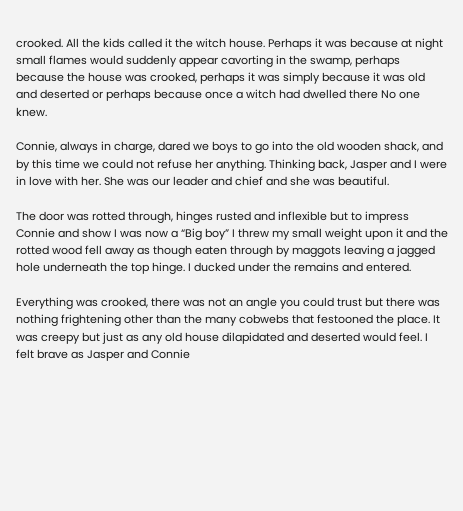crooked. All the kids called it the witch house. Perhaps it was because at night small flames would suddenly appear cavorting in the swamp, perhaps because the house was crooked, perhaps it was simply because it was old and deserted or perhaps because once a witch had dwelled there No one knew.

Connie, always in charge, dared we boys to go into the old wooden shack, and by this time we could not refuse her anything. Thinking back, Jasper and I were in love with her. She was our leader and chief and she was beautiful.

The door was rotted through, hinges rusted and inflexible but to impress Connie and show I was now a “Big boy” I threw my small weight upon it and the rotted wood fell away as though eaten through by maggots leaving a jagged hole underneath the top hinge. I ducked under the remains and entered.

Everything was crooked, there was not an angle you could trust but there was nothing frightening other than the many cobwebs that festooned the place. It was creepy but just as any old house dilapidated and deserted would feel. I felt brave as Jasper and Connie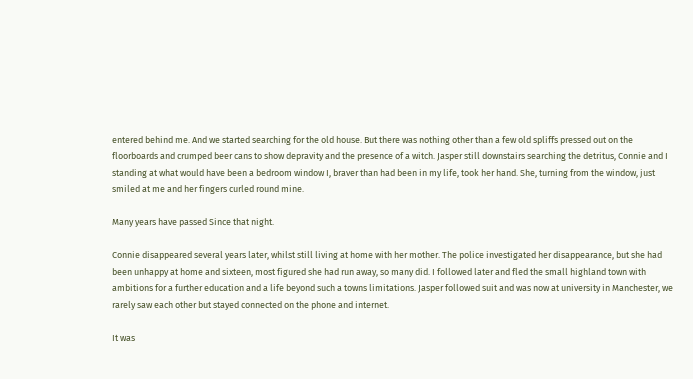entered behind me. And we started searching for the old house. But there was nothing other than a few old spliffs pressed out on the floorboards and crumped beer cans to show depravity and the presence of a witch. Jasper still downstairs searching the detritus, Connie and I standing at what would have been a bedroom window I, braver than had been in my life, took her hand. She, turning from the window, just smiled at me and her fingers curled round mine.

Many years have passed Since that night.

Connie disappeared several years later, whilst still living at home with her mother. The police investigated her disappearance, but she had been unhappy at home and sixteen, most figured she had run away, so many did. I followed later and fled the small highland town with ambitions for a further education and a life beyond such a towns limitations. Jasper followed suit and was now at university in Manchester, we rarely saw each other but stayed connected on the phone and internet.

It was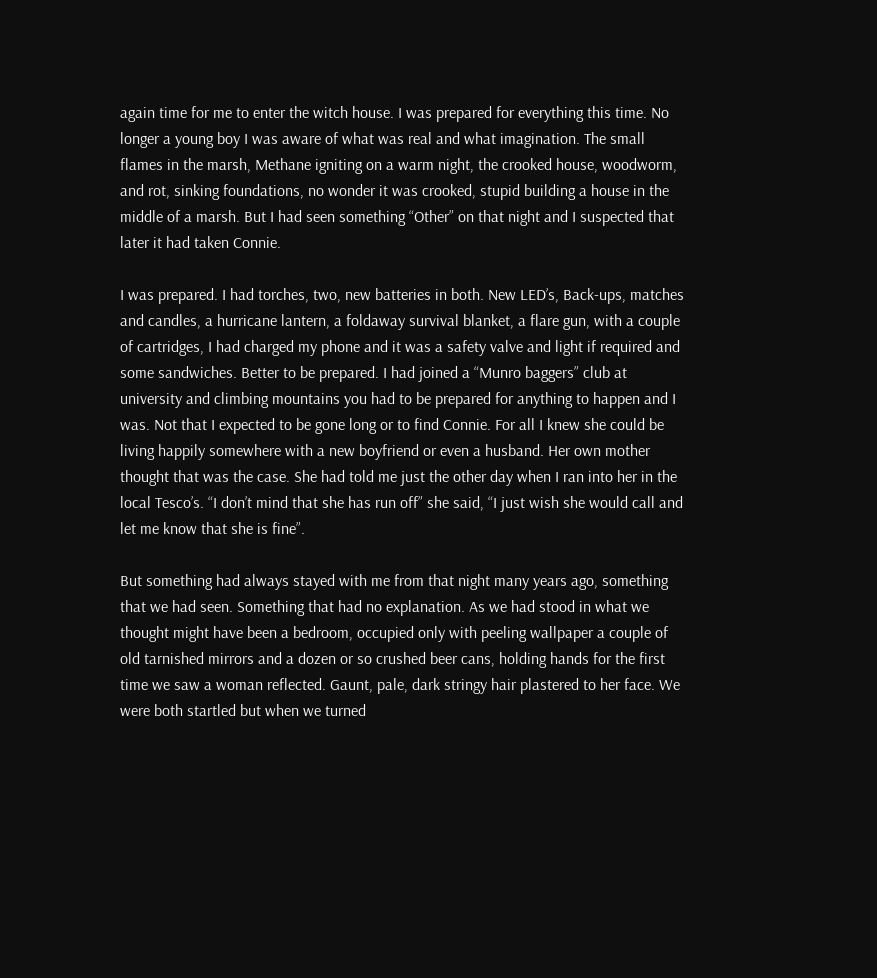again time for me to enter the witch house. I was prepared for everything this time. No longer a young boy I was aware of what was real and what imagination. The small flames in the marsh, Methane igniting on a warm night, the crooked house, woodworm, and rot, sinking foundations, no wonder it was crooked, stupid building a house in the middle of a marsh. But I had seen something “Other” on that night and I suspected that later it had taken Connie.

I was prepared. I had torches, two, new batteries in both. New LED’s, Back-ups, matches and candles, a hurricane lantern, a foldaway survival blanket, a flare gun, with a couple of cartridges, I had charged my phone and it was a safety valve and light if required and some sandwiches. Better to be prepared. I had joined a “Munro baggers” club at university and climbing mountains you had to be prepared for anything to happen and I was. Not that I expected to be gone long or to find Connie. For all I knew she could be living happily somewhere with a new boyfriend or even a husband. Her own mother thought that was the case. She had told me just the other day when I ran into her in the local Tesco’s. “I don’t mind that she has run off” she said, “I just wish she would call and let me know that she is fine”.

But something had always stayed with me from that night many years ago, something that we had seen. Something that had no explanation. As we had stood in what we thought might have been a bedroom, occupied only with peeling wallpaper a couple of old tarnished mirrors and a dozen or so crushed beer cans, holding hands for the first time we saw a woman reflected. Gaunt, pale, dark stringy hair plastered to her face. We were both startled but when we turned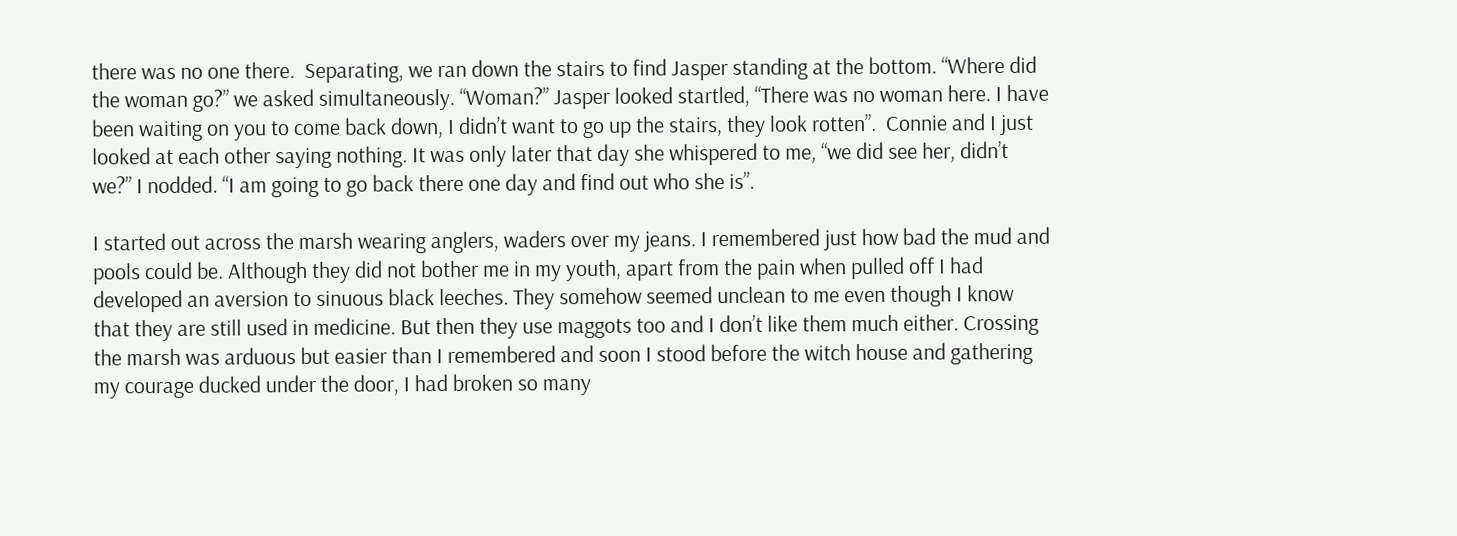there was no one there.  Separating, we ran down the stairs to find Jasper standing at the bottom. “Where did the woman go?” we asked simultaneously. “Woman?” Jasper looked startled, “There was no woman here. I have been waiting on you to come back down, I didn’t want to go up the stairs, they look rotten”.  Connie and I just looked at each other saying nothing. It was only later that day she whispered to me, “we did see her, didn’t we?” I nodded. “I am going to go back there one day and find out who she is”.

I started out across the marsh wearing anglers, waders over my jeans. I remembered just how bad the mud and pools could be. Although they did not bother me in my youth, apart from the pain when pulled off I had developed an aversion to sinuous black leeches. They somehow seemed unclean to me even though I know that they are still used in medicine. But then they use maggots too and I don’t like them much either. Crossing the marsh was arduous but easier than I remembered and soon I stood before the witch house and gathering my courage ducked under the door, I had broken so many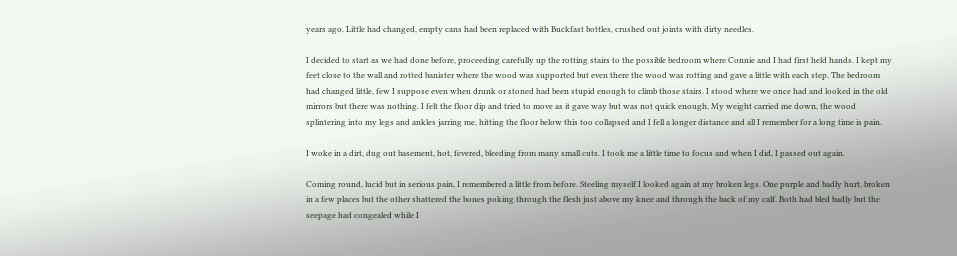years ago. Little had changed, empty cans had been replaced with Buckfast bottles, crushed out joints with dirty needles.

I decided to start as we had done before, proceeding carefully up the rotting stairs to the possible bedroom where Connie and I had first held hands. I kept my feet close to the wall and rotted banister where the wood was supported but even there the wood was rotting and gave a little with each step. The bedroom had changed little, few I suppose even when drunk or stoned had been stupid enough to climb those stairs. I stood where we once had and looked in the old mirrors but there was nothing. I felt the floor dip and tried to move as it gave way but was not quick enough. My weight carried me down, the wood splintering into my legs and ankles jarring me, hitting the floor below this too collapsed and I fell a longer distance and all I remember for a long time is pain.

I woke in a dirt, dug out basement, hot, fevered, bleeding from many small cuts. I took me a little time to focus and when I did, I passed out again.

Coming round, lucid but in serious pain, I remembered a little from before. Steeling myself I looked again at my broken legs. One purple and badly hurt, broken in a few places but the other shattered the bones poking through the flesh just above my knee and through the back of my calf. Both had bled badly but the seepage had congealed while I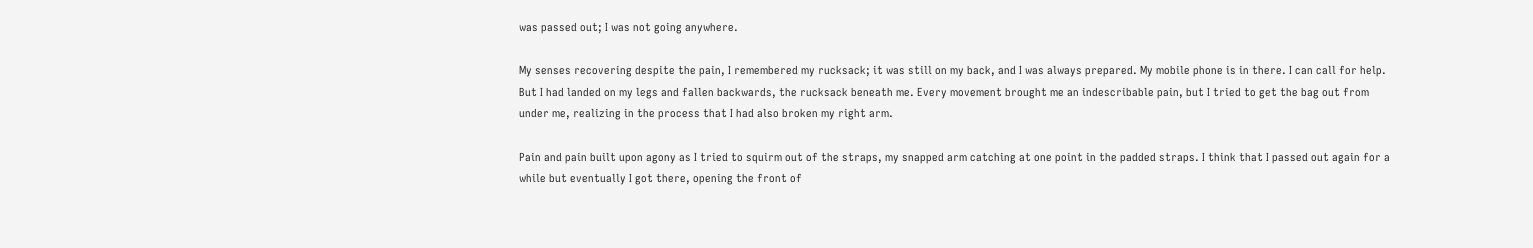was passed out; I was not going anywhere.

My senses recovering despite the pain, I remembered my rucksack; it was still on my back, and I was always prepared. My mobile phone is in there. I can call for help. But I had landed on my legs and fallen backwards, the rucksack beneath me. Every movement brought me an indescribable pain, but I tried to get the bag out from under me, realizing in the process that I had also broken my right arm.

Pain and pain built upon agony as I tried to squirm out of the straps, my snapped arm catching at one point in the padded straps. I think that I passed out again for a while but eventually I got there, opening the front of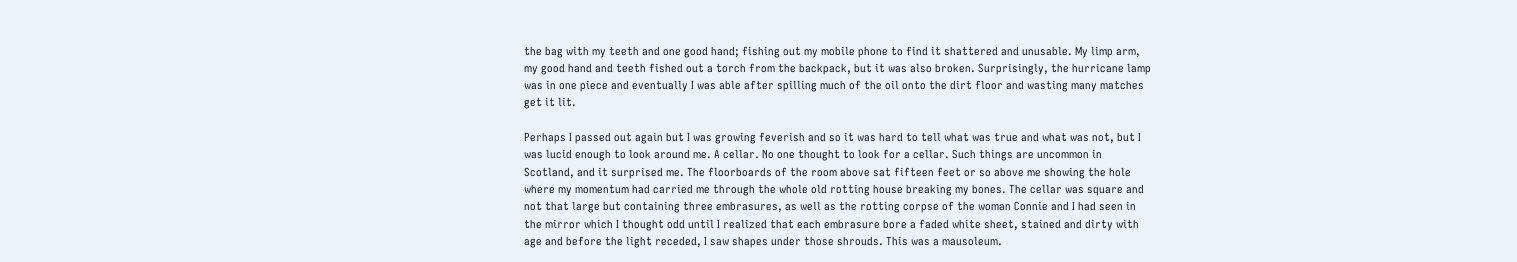the bag with my teeth and one good hand; fishing out my mobile phone to find it shattered and unusable. My limp arm, my good hand and teeth fished out a torch from the backpack, but it was also broken. Surprisingly, the hurricane lamp was in one piece and eventually I was able after spilling much of the oil onto the dirt floor and wasting many matches get it lit.

Perhaps I passed out again but I was growing feverish and so it was hard to tell what was true and what was not, but I was lucid enough to look around me. A cellar. No one thought to look for a cellar. Such things are uncommon in Scotland, and it surprised me. The floorboards of the room above sat fifteen feet or so above me showing the hole where my momentum had carried me through the whole old rotting house breaking my bones. The cellar was square and not that large but containing three embrasures, as well as the rotting corpse of the woman Connie and I had seen in the mirror which I thought odd until I realized that each embrasure bore a faded white sheet, stained and dirty with age and before the light receded, I saw shapes under those shrouds. This was a mausoleum.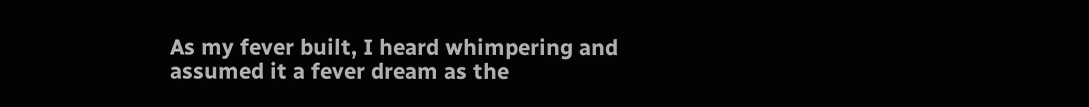As my fever built, I heard whimpering and assumed it a fever dream as the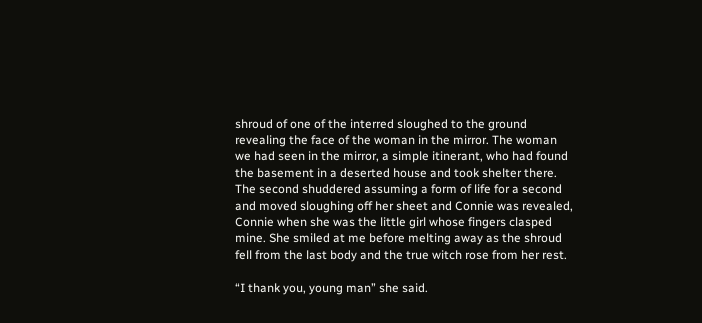shroud of one of the interred sloughed to the ground revealing the face of the woman in the mirror. The woman we had seen in the mirror, a simple itinerant, who had found the basement in a deserted house and took shelter there. The second shuddered assuming a form of life for a second and moved sloughing off her sheet and Connie was revealed, Connie when she was the little girl whose fingers clasped mine. She smiled at me before melting away as the shroud fell from the last body and the true witch rose from her rest.

“I thank you, young man” she said.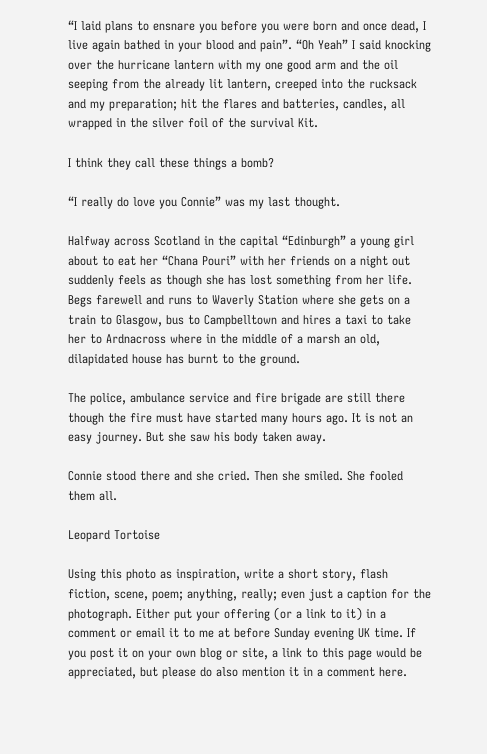“I laid plans to ensnare you before you were born and once dead, I live again bathed in your blood and pain”. “Oh Yeah” I said knocking over the hurricane lantern with my one good arm and the oil seeping from the already lit lantern, creeped into the rucksack and my preparation; hit the flares and batteries, candles, all wrapped in the silver foil of the survival Kit.

I think they call these things a bomb?

“I really do love you Connie” was my last thought.

Halfway across Scotland in the capital “Edinburgh” a young girl about to eat her “Chana Pouri” with her friends on a night out suddenly feels as though she has lost something from her life. Begs farewell and runs to Waverly Station where she gets on a train to Glasgow, bus to Campbelltown and hires a taxi to take her to Ardnacross where in the middle of a marsh an old, dilapidated house has burnt to the ground.

The police, ambulance service and fire brigade are still there though the fire must have started many hours ago. It is not an easy journey. But she saw his body taken away.

Connie stood there and she cried. Then she smiled. She fooled them all.

Leopard Tortoise

Using this photo as inspiration, write a short story, flash fiction, scene, poem; anything, really; even just a caption for the photograph. Either put your offering (or a link to it) in a comment or email it to me at before Sunday evening UK time. If you post it on your own blog or site, a link to this page would be appreciated, but please do also mention it in a comment here.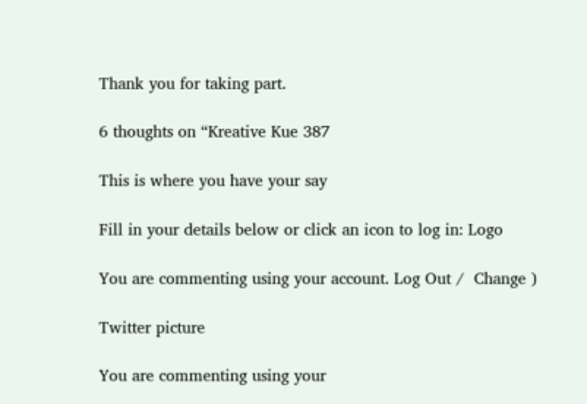Thank you for taking part.

6 thoughts on “Kreative Kue 387

This is where you have your say

Fill in your details below or click an icon to log in: Logo

You are commenting using your account. Log Out /  Change )

Twitter picture

You are commenting using your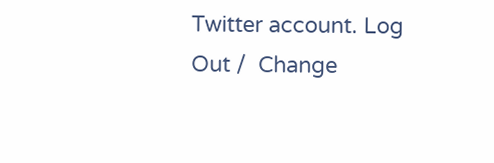Twitter account. Log Out /  Change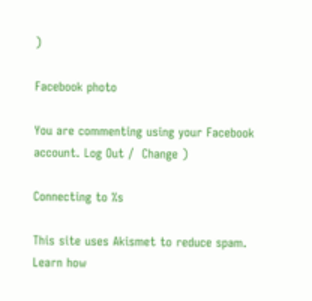)

Facebook photo

You are commenting using your Facebook account. Log Out /  Change )

Connecting to %s

This site uses Akismet to reduce spam. Learn how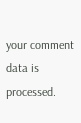your comment data is processed.